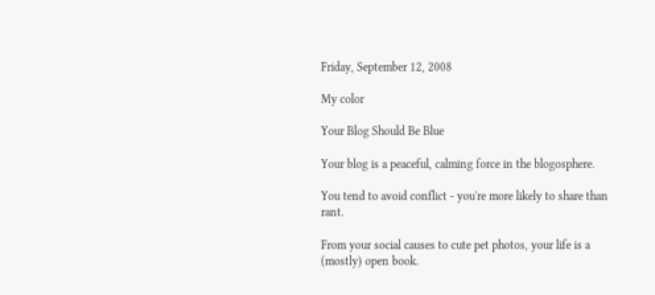Friday, September 12, 2008

My color

Your Blog Should Be Blue

Your blog is a peaceful, calming force in the blogosphere.

You tend to avoid conflict - you're more likely to share than rant.

From your social causes to cute pet photos, your life is a (mostly) open book.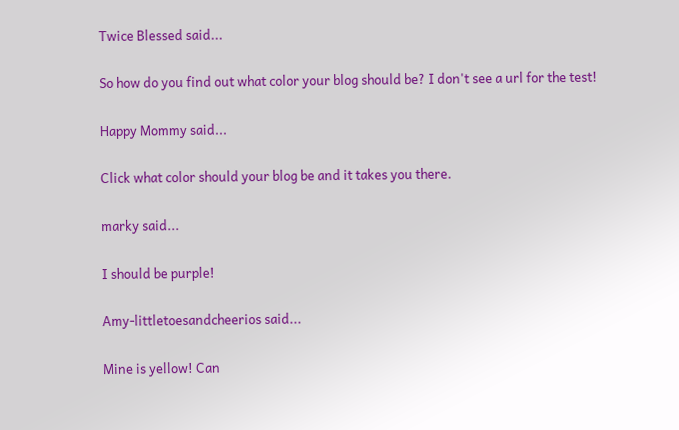Twice Blessed said...

So how do you find out what color your blog should be? I don't see a url for the test!

Happy Mommy said...

Click what color should your blog be and it takes you there.

marky said...

I should be purple!

Amy-littletoesandcheerios said...

Mine is yellow! Can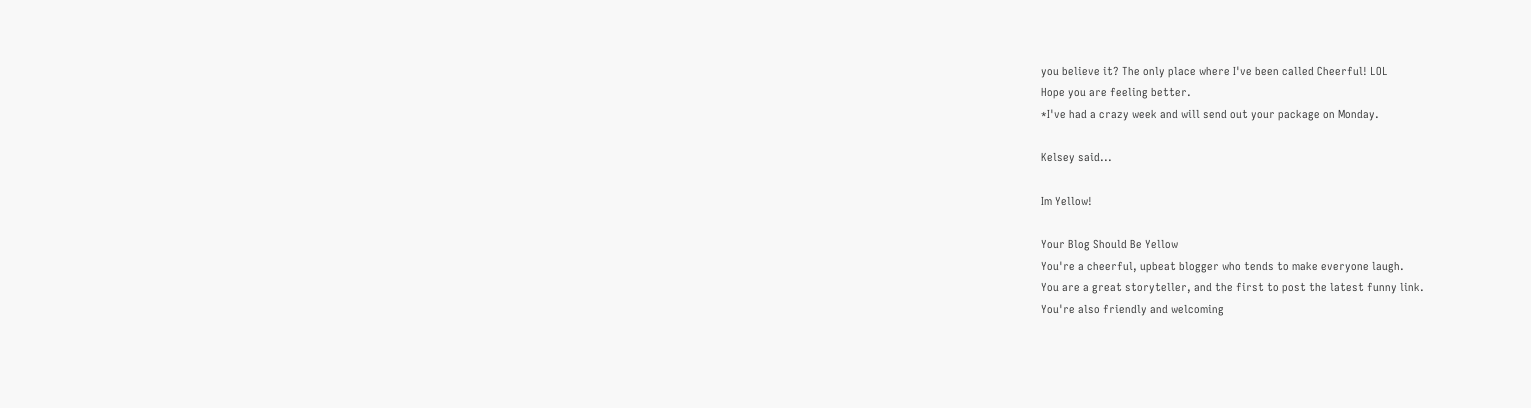you believe it? The only place where I've been called Cheerful! LOL
Hope you are feeling better.
*I've had a crazy week and will send out your package on Monday.

Kelsey said...

Im Yellow!

Your Blog Should Be Yellow
You're a cheerful, upbeat blogger who tends to make everyone laugh.
You are a great storyteller, and the first to post the latest funny link.
You're also friendly and welcoming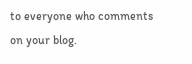to everyone who comments on your blog.